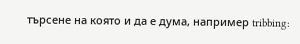търсене на която и да е дума, например tribbing: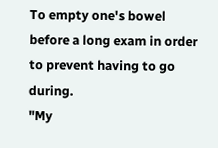To empty one's bowel before a long exam in order to prevent having to go during.
"My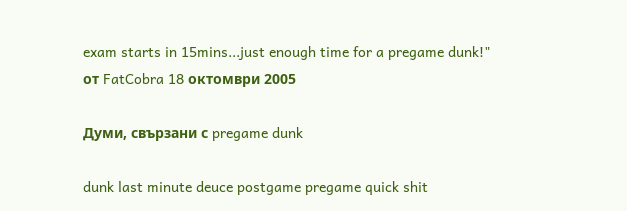exam starts in 15mins...just enough time for a pregame dunk!"
от FatCobra 18 октомври 2005

Думи, свързани с pregame dunk

dunk last minute deuce postgame pregame quick shit